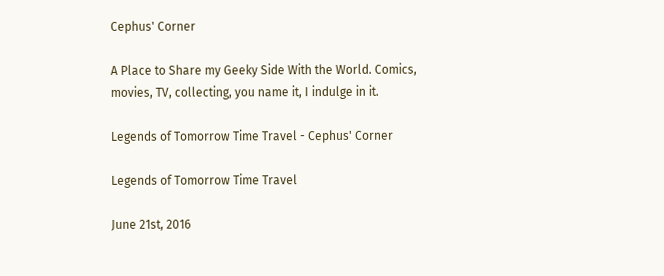Cephus' Corner

A Place to Share my Geeky Side With the World. Comics, movies, TV, collecting, you name it, I indulge in it.

Legends of Tomorrow Time Travel - Cephus' Corner

Legends of Tomorrow Time Travel

June 21st, 2016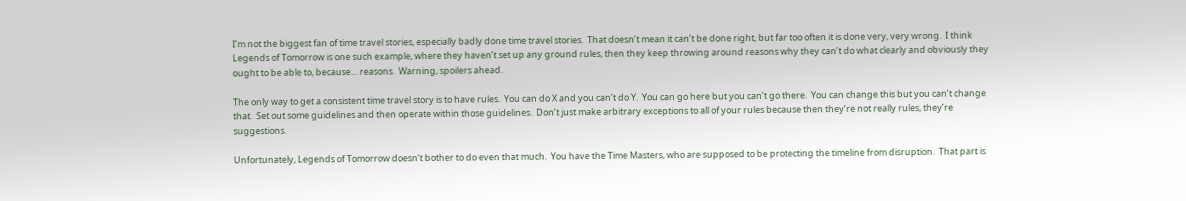I’m not the biggest fan of time travel stories, especially badly done time travel stories.  That doesn’t mean it can’t be done right, but far too often it is done very, very wrong.  I think Legends of Tomorrow is one such example, where they haven’t set up any ground rules, then they keep throwing around reasons why they can’t do what clearly and obviously they ought to be able to, because… reasons.  Warning, spoilers ahead.

The only way to get a consistent time travel story is to have rules.  You can do X and you can’t do Y.  You can go here but you can’t go there.  You can change this but you can’t change that.  Set out some guidelines and then operate within those guidelines.  Don’t just make arbitrary exceptions to all of your rules because then they’re not really rules, they’re suggestions.

Unfortunately, Legends of Tomorrow doesn’t bother to do even that much.  You have the Time Masters, who are supposed to be protecting the timeline from disruption.  That part is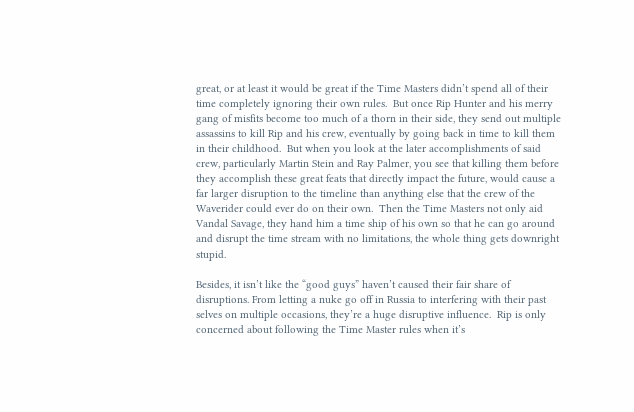great, or at least it would be great if the Time Masters didn’t spend all of their time completely ignoring their own rules.  But once Rip Hunter and his merry gang of misfits become too much of a thorn in their side, they send out multiple assassins to kill Rip and his crew, eventually by going back in time to kill them in their childhood.  But when you look at the later accomplishments of said crew, particularly Martin Stein and Ray Palmer, you see that killing them before they accomplish these great feats that directly impact the future, would cause a far larger disruption to the timeline than anything else that the crew of the Waverider could ever do on their own.  Then the Time Masters not only aid Vandal Savage, they hand him a time ship of his own so that he can go around and disrupt the time stream with no limitations, the whole thing gets downright stupid.

Besides, it isn’t like the “good guys” haven’t caused their fair share of disruptions. From letting a nuke go off in Russia to interfering with their past selves on multiple occasions, they’re a huge disruptive influence.  Rip is only concerned about following the Time Master rules when it’s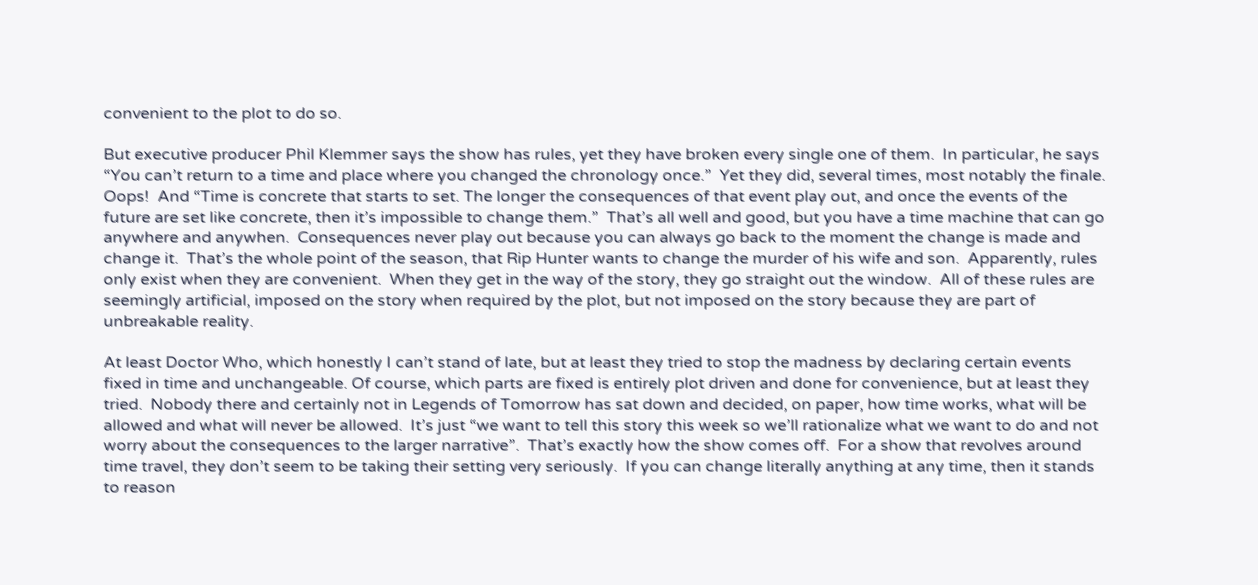convenient to the plot to do so.

But executive producer Phil Klemmer says the show has rules, yet they have broken every single one of them.  In particular, he says “You can’t return to a time and place where you changed the chronology once.”  Yet they did, several times, most notably the finale.  Oops!  And “Time is concrete that starts to set. The longer the consequences of that event play out, and once the events of the future are set like concrete, then it’s impossible to change them.”  That’s all well and good, but you have a time machine that can go anywhere and anywhen.  Consequences never play out because you can always go back to the moment the change is made and change it.  That’s the whole point of the season, that Rip Hunter wants to change the murder of his wife and son.  Apparently, rules only exist when they are convenient.  When they get in the way of the story, they go straight out the window.  All of these rules are seemingly artificial, imposed on the story when required by the plot, but not imposed on the story because they are part of unbreakable reality.

At least Doctor Who, which honestly I can’t stand of late, but at least they tried to stop the madness by declaring certain events fixed in time and unchangeable. Of course, which parts are fixed is entirely plot driven and done for convenience, but at least they tried.  Nobody there and certainly not in Legends of Tomorrow has sat down and decided, on paper, how time works, what will be allowed and what will never be allowed.  It’s just “we want to tell this story this week so we’ll rationalize what we want to do and not worry about the consequences to the larger narrative”.  That’s exactly how the show comes off.  For a show that revolves around time travel, they don’t seem to be taking their setting very seriously.  If you can change literally anything at any time, then it stands to reason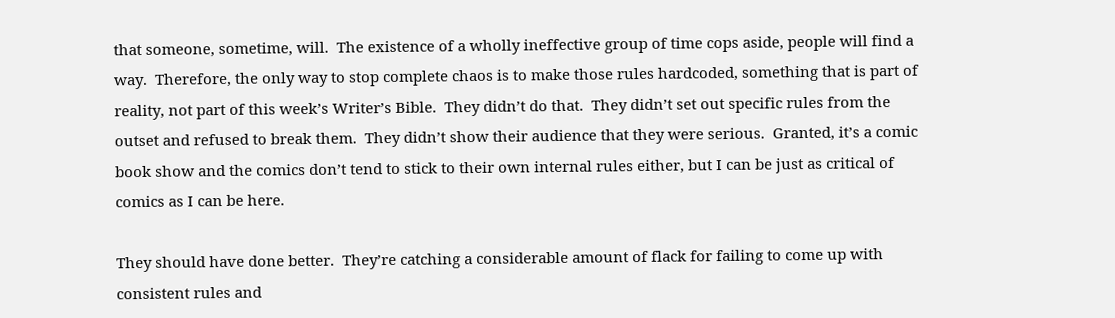that someone, sometime, will.  The existence of a wholly ineffective group of time cops aside, people will find a way.  Therefore, the only way to stop complete chaos is to make those rules hardcoded, something that is part of reality, not part of this week’s Writer’s Bible.  They didn’t do that.  They didn’t set out specific rules from the outset and refused to break them.  They didn’t show their audience that they were serious.  Granted, it’s a comic book show and the comics don’t tend to stick to their own internal rules either, but I can be just as critical of comics as I can be here.

They should have done better.  They’re catching a considerable amount of flack for failing to come up with consistent rules and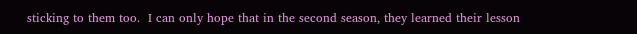sticking to them too.  I can only hope that in the second season, they learned their lesson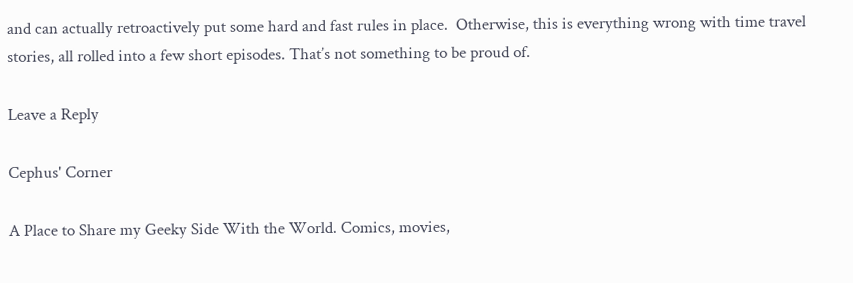and can actually retroactively put some hard and fast rules in place.  Otherwise, this is everything wrong with time travel stories, all rolled into a few short episodes. That’s not something to be proud of.

Leave a Reply

Cephus' Corner

A Place to Share my Geeky Side With the World. Comics, movies,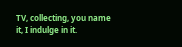TV, collecting, you name it, I indulge in it.